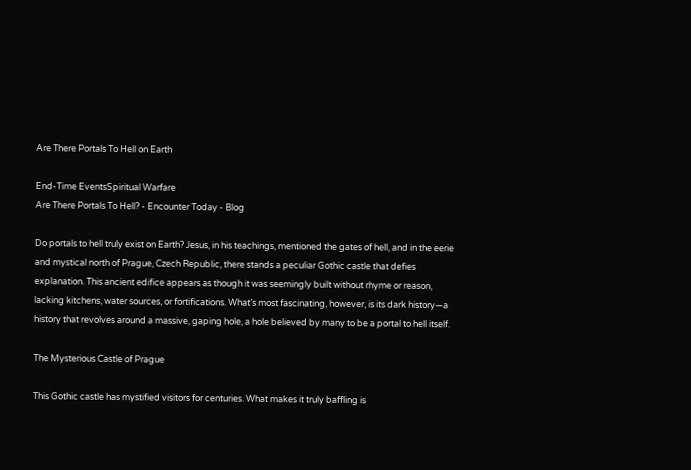Are There Portals To Hell on Earth

End-Time EventsSpiritual Warfare
Are There Portals To Hell? - Encounter Today - Blog

Do portals to hell truly exist on Earth? Jesus, in his teachings, mentioned the gates of hell, and in the eerie and mystical north of Prague, Czech Republic, there stands a peculiar Gothic castle that defies explanation. This ancient edifice appears as though it was seemingly built without rhyme or reason, lacking kitchens, water sources, or fortifications. What’s most fascinating, however, is its dark history—a history that revolves around a massive, gaping hole, a hole believed by many to be a portal to hell itself.

The Mysterious Castle of Prague

This Gothic castle has mystified visitors for centuries. What makes it truly baffling is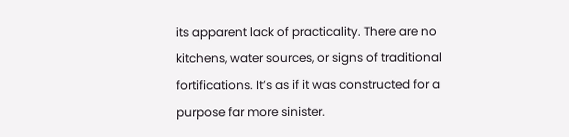its apparent lack of practicality. There are no kitchens, water sources, or signs of traditional fortifications. It’s as if it was constructed for a purpose far more sinister.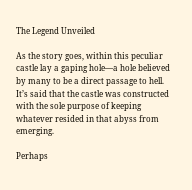The Legend Unveiled

As the story goes, within this peculiar castle lay a gaping hole—a hole believed by many to be a direct passage to hell. It’s said that the castle was constructed with the sole purpose of keeping whatever resided in that abyss from emerging.

Perhaps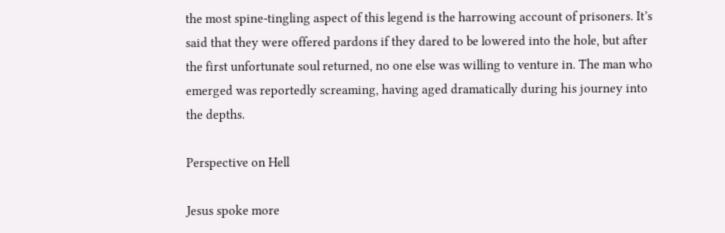the most spine-tingling aspect of this legend is the harrowing account of prisoners. It’s said that they were offered pardons if they dared to be lowered into the hole, but after the first unfortunate soul returned, no one else was willing to venture in. The man who emerged was reportedly screaming, having aged dramatically during his journey into the depths.

Perspective on Hell

Jesus spoke more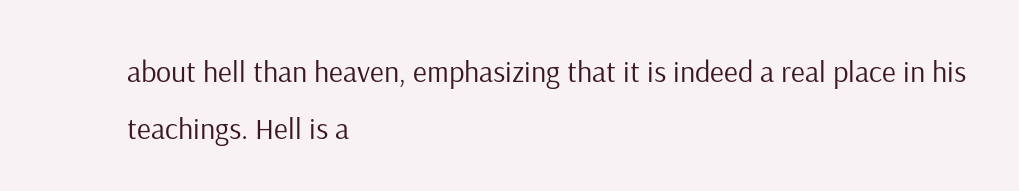about hell than heaven, emphasizing that it is indeed a real place in his teachings. Hell is a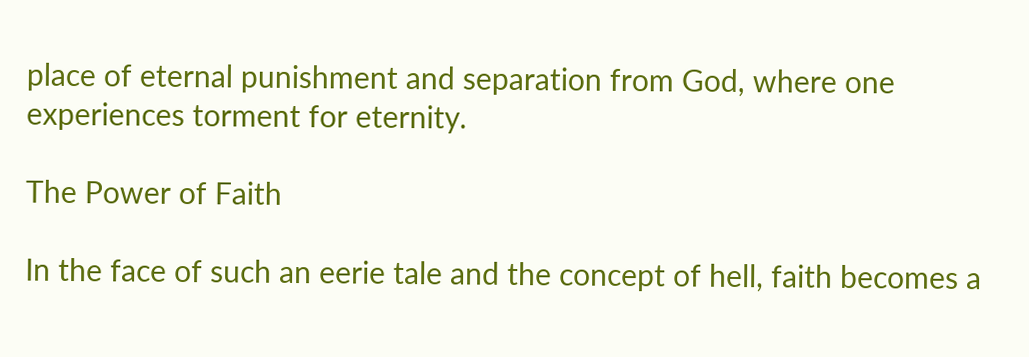place of eternal punishment and separation from God, where one experiences torment for eternity.

The Power of Faith

In the face of such an eerie tale and the concept of hell, faith becomes a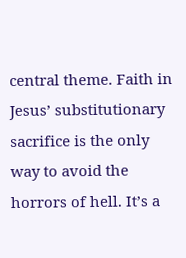central theme. Faith in Jesus’ substitutionary sacrifice is the only way to avoid the horrors of hell. It’s a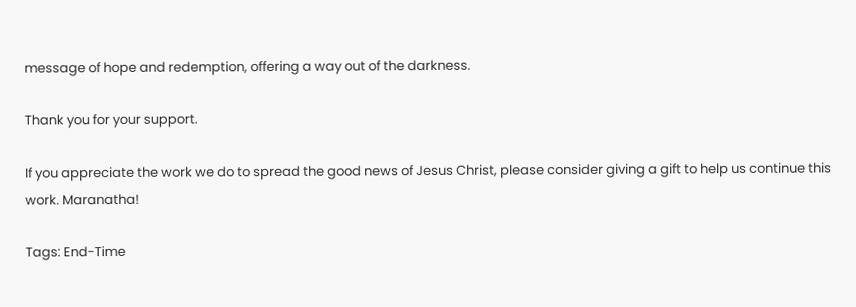message of hope and redemption, offering a way out of the darkness.

Thank you for your support.

If you appreciate the work we do to spread the good news of Jesus Christ, please consider giving a gift to help us continue this work. Maranatha!

Tags: End-Time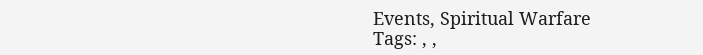Events, Spiritual Warfare
Tags: , ,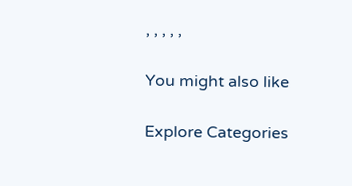, , , , ,

You might also like

Explore Categories